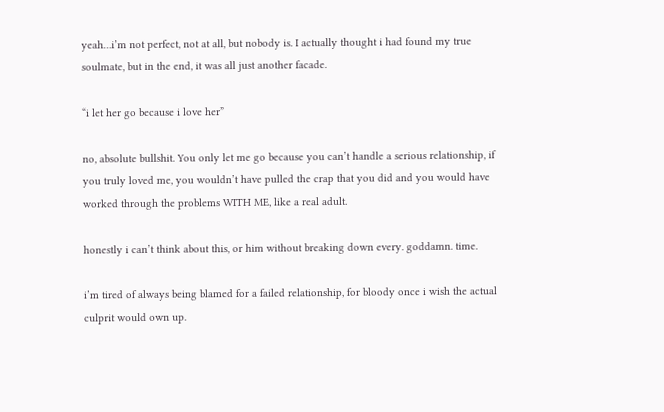yeah…i’m not perfect, not at all, but nobody is. I actually thought i had found my true soulmate, but in the end, it was all just another facade.

“i let her go because i love her”

no, absolute bullshit. You only let me go because you can’t handle a serious relationship, if you truly loved me, you wouldn’t have pulled the crap that you did and you would have worked through the problems WITH ME, like a real adult.

honestly i can’t think about this, or him without breaking down every. goddamn. time.

i’m tired of always being blamed for a failed relationship, for bloody once i wish the actual culprit would own up.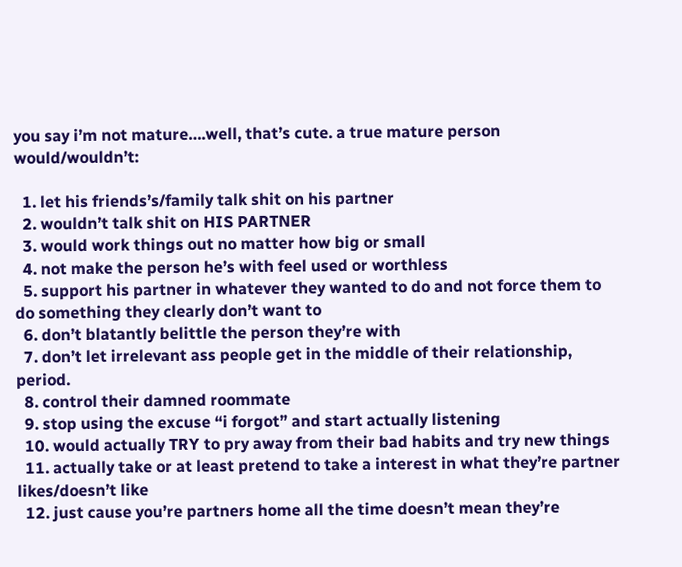you say i’m not mature….well, that’s cute. a true mature person would/wouldn’t:

  1. let his friends’s/family talk shit on his partner
  2. wouldn’t talk shit on HIS PARTNER
  3. would work things out no matter how big or small
  4. not make the person he’s with feel used or worthless
  5. support his partner in whatever they wanted to do and not force them to do something they clearly don’t want to
  6. don’t blatantly belittle the person they’re with
  7. don’t let irrelevant ass people get in the middle of their relationship, period.
  8. control their damned roommate
  9. stop using the excuse “i forgot” and start actually listening
  10. would actually TRY to pry away from their bad habits and try new things
  11. actually take or at least pretend to take a interest in what they’re partner likes/doesn’t like
  12. just cause you’re partners home all the time doesn’t mean they’re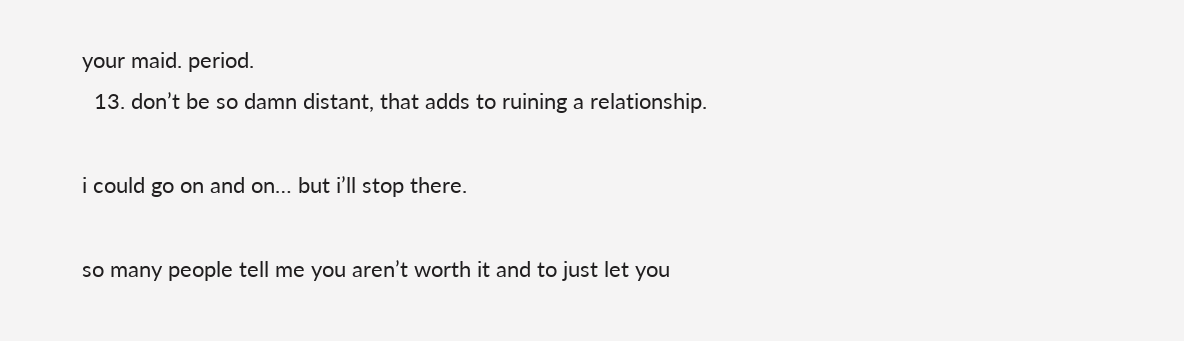your maid. period.
  13. don’t be so damn distant, that adds to ruining a relationship.

i could go on and on… but i’ll stop there.

so many people tell me you aren’t worth it and to just let you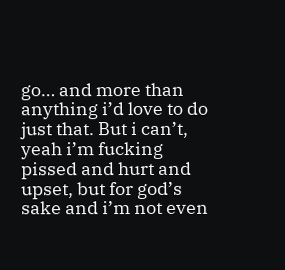go… and more than anything i’d love to do just that. But i can’t, yeah i’m fucking pissed and hurt and upset, but for god’s sake and i’m not even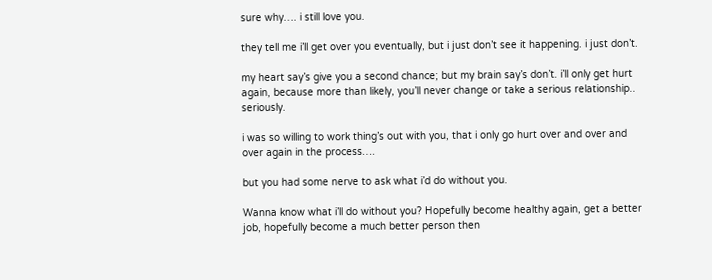sure why…. i still love you.

they tell me i’ll get over you eventually, but i just don’t see it happening. i just don’t.

my heart say’s give you a second chance; but my brain say’s don’t. i’ll only get hurt again, because more than likely, you’ll never change or take a serious relationship.. seriously.

i was so willing to work thing’s out with you, that i only go hurt over and over and over again in the process….

but you had some nerve to ask what i’d do without you.

Wanna know what i’ll do without you? Hopefully become healthy again, get a better job, hopefully become a much better person then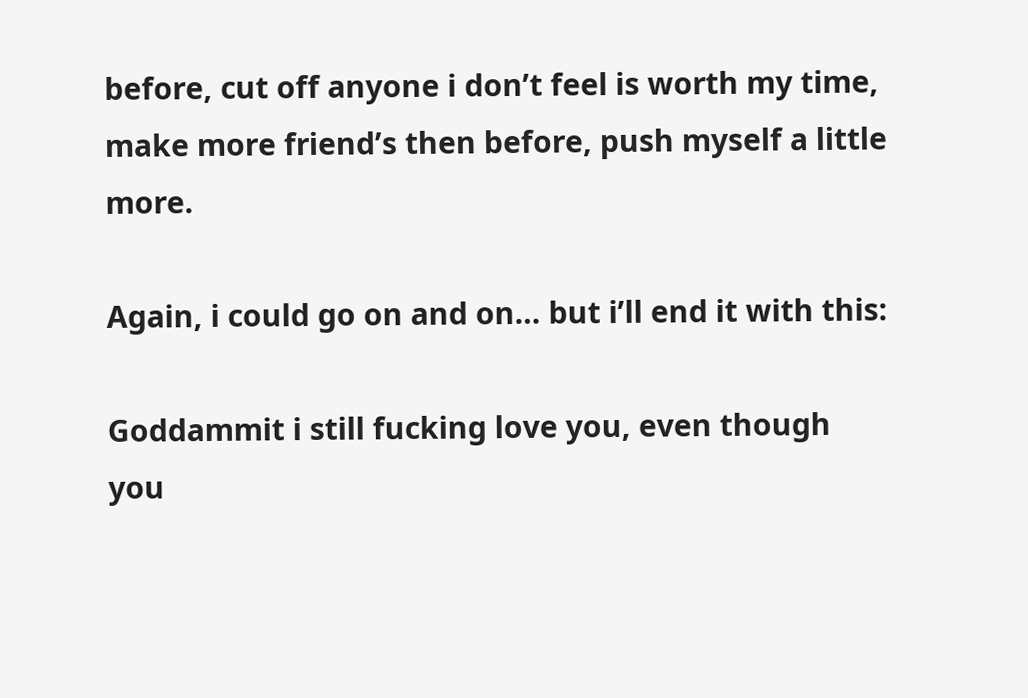before, cut off anyone i don’t feel is worth my time, make more friend’s then before, push myself a little more.

Again, i could go on and on… but i’ll end it with this:

Goddammit i still fucking love you, even though you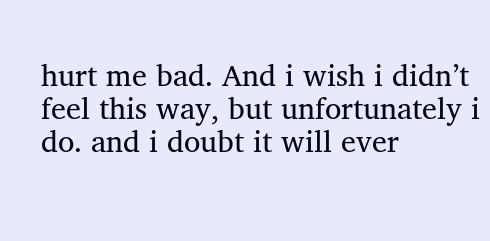hurt me bad. And i wish i didn’t feel this way, but unfortunately i do. and i doubt it will ever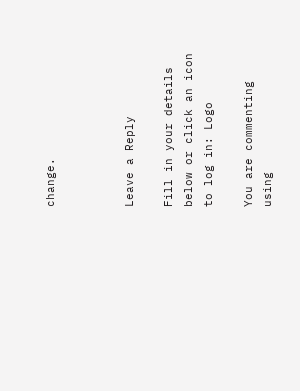change.



Leave a Reply

Fill in your details below or click an icon to log in: Logo

You are commenting using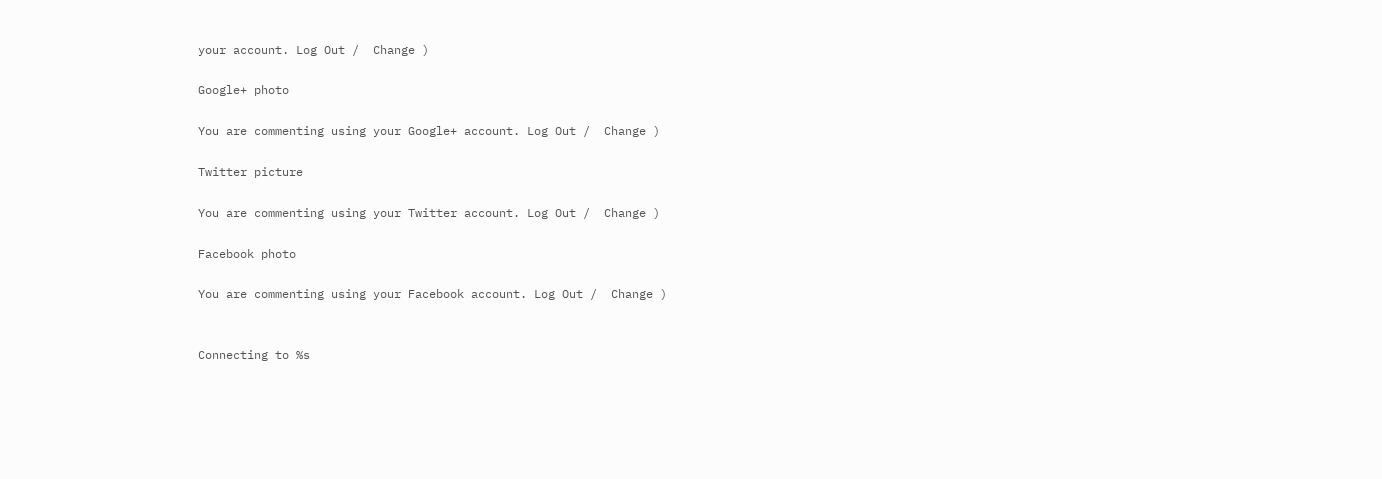your account. Log Out /  Change )

Google+ photo

You are commenting using your Google+ account. Log Out /  Change )

Twitter picture

You are commenting using your Twitter account. Log Out /  Change )

Facebook photo

You are commenting using your Facebook account. Log Out /  Change )


Connecting to %s